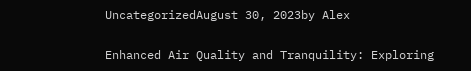UncategorizedAugust 30, 2023by Alex

Enhanced Air Quality and Tranquility: Exploring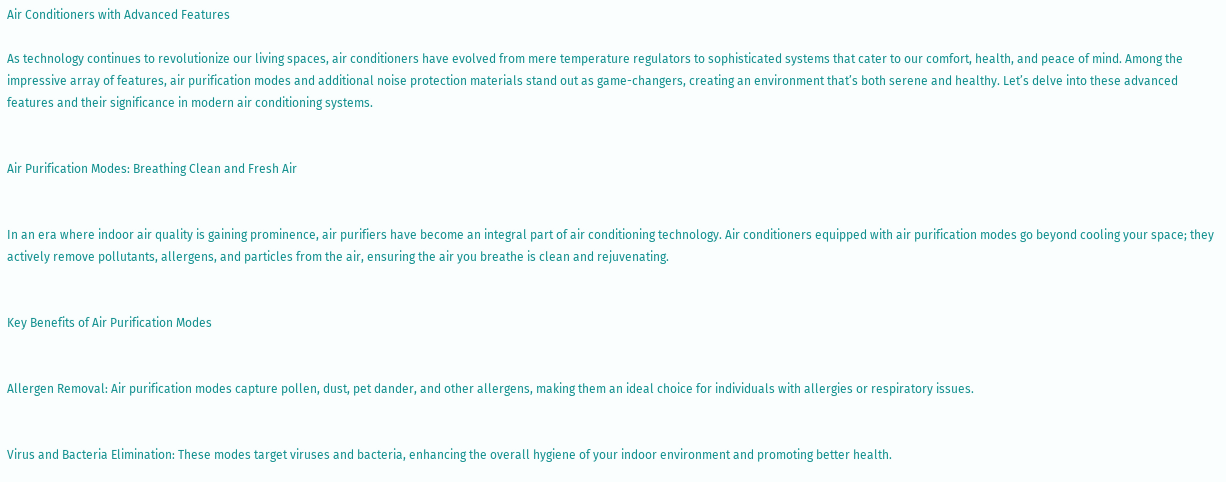Air Conditioners with Advanced Features

As technology continues to revolutionize our living spaces, air conditioners have evolved from mere temperature regulators to sophisticated systems that cater to our comfort, health, and peace of mind. Among the impressive array of features, air purification modes and additional noise protection materials stand out as game-changers, creating an environment that’s both serene and healthy. Let’s delve into these advanced features and their significance in modern air conditioning systems.


Air Purification Modes: Breathing Clean and Fresh Air


In an era where indoor air quality is gaining prominence, air purifiers have become an integral part of air conditioning technology. Air conditioners equipped with air purification modes go beyond cooling your space; they actively remove pollutants, allergens, and particles from the air, ensuring the air you breathe is clean and rejuvenating.


Key Benefits of Air Purification Modes


Allergen Removal: Air purification modes capture pollen, dust, pet dander, and other allergens, making them an ideal choice for individuals with allergies or respiratory issues.


Virus and Bacteria Elimination: These modes target viruses and bacteria, enhancing the overall hygiene of your indoor environment and promoting better health.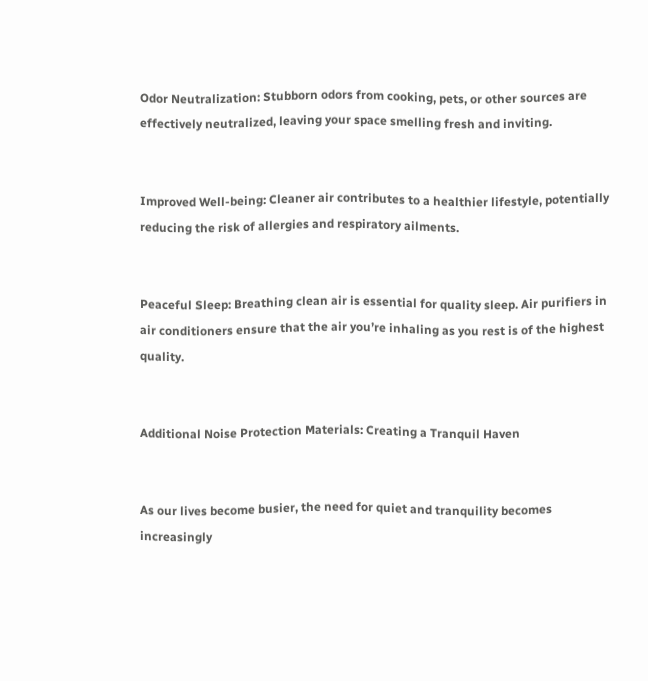Odor Neutralization: Stubborn odors from cooking, pets, or other sources are effectively neutralized, leaving your space smelling fresh and inviting.


Improved Well-being: Cleaner air contributes to a healthier lifestyle, potentially reducing the risk of allergies and respiratory ailments.


Peaceful Sleep: Breathing clean air is essential for quality sleep. Air purifiers in air conditioners ensure that the air you’re inhaling as you rest is of the highest quality.


Additional Noise Protection Materials: Creating a Tranquil Haven


As our lives become busier, the need for quiet and tranquility becomes increasingly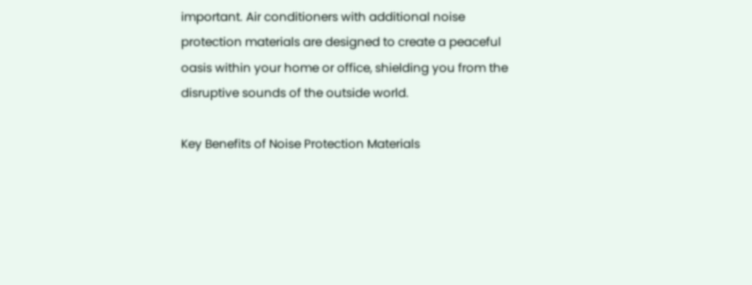important. Air conditioners with additional noise protection materials are designed to create a peaceful oasis within your home or office, shielding you from the disruptive sounds of the outside world.

Key Benefits of Noise Protection Materials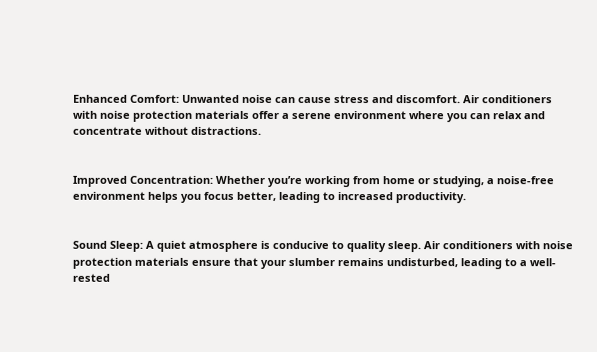Enhanced Comfort: Unwanted noise can cause stress and discomfort. Air conditioners with noise protection materials offer a serene environment where you can relax and concentrate without distractions.


Improved Concentration: Whether you’re working from home or studying, a noise-free environment helps you focus better, leading to increased productivity.


Sound Sleep: A quiet atmosphere is conducive to quality sleep. Air conditioners with noise protection materials ensure that your slumber remains undisturbed, leading to a well-rested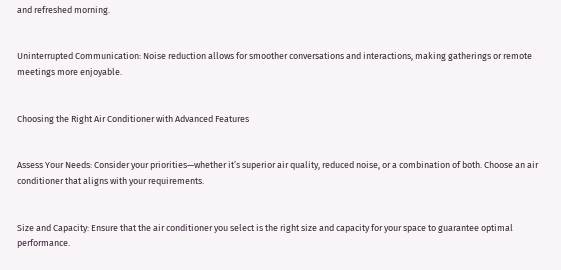and refreshed morning.


Uninterrupted Communication: Noise reduction allows for smoother conversations and interactions, making gatherings or remote meetings more enjoyable.


Choosing the Right Air Conditioner with Advanced Features


Assess Your Needs: Consider your priorities—whether it’s superior air quality, reduced noise, or a combination of both. Choose an air conditioner that aligns with your requirements.


Size and Capacity: Ensure that the air conditioner you select is the right size and capacity for your space to guarantee optimal performance.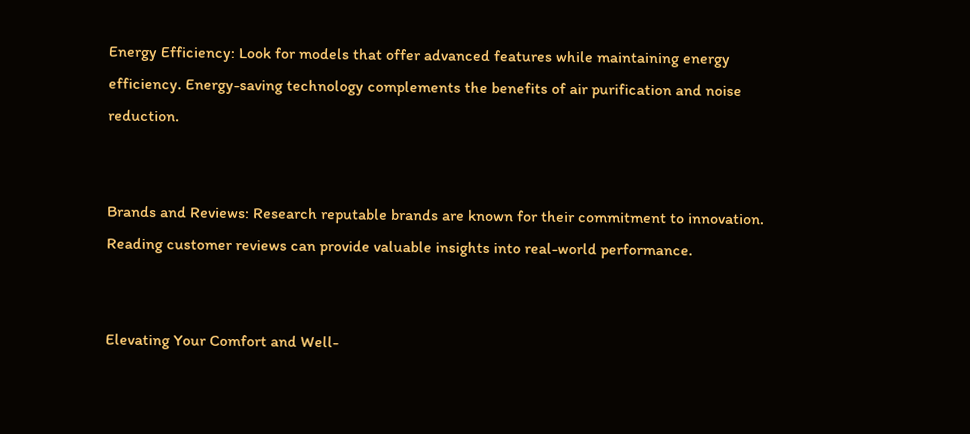Energy Efficiency: Look for models that offer advanced features while maintaining energy efficiency. Energy-saving technology complements the benefits of air purification and noise reduction.


Brands and Reviews: Research reputable brands are known for their commitment to innovation. Reading customer reviews can provide valuable insights into real-world performance.


Elevating Your Comfort and Well-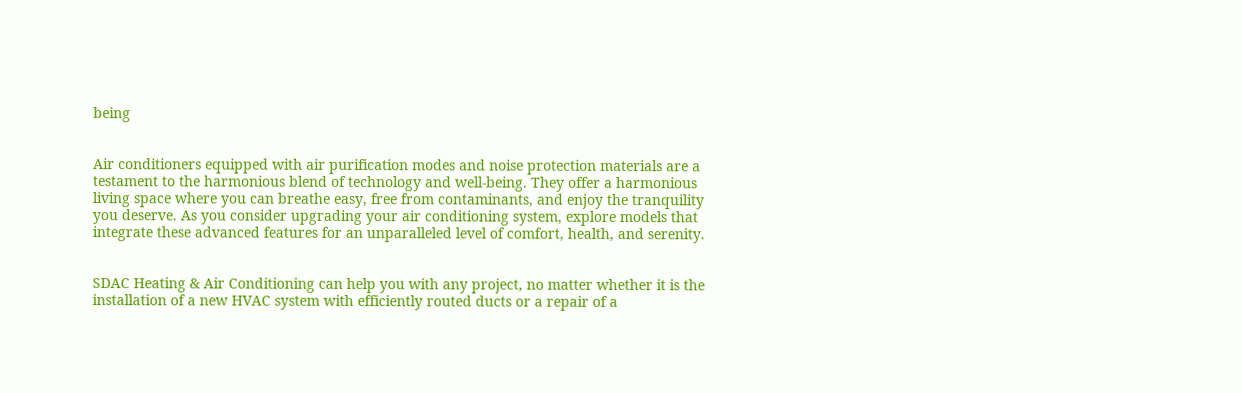being


Air conditioners equipped with air purification modes and noise protection materials are a testament to the harmonious blend of technology and well-being. They offer a harmonious living space where you can breathe easy, free from contaminants, and enjoy the tranquility you deserve. As you consider upgrading your air conditioning system, explore models that integrate these advanced features for an unparalleled level of comfort, health, and serenity.


SDAC Heating & Air Conditioning can help you with any project, no matter whether it is the installation of a new HVAC system with efficiently routed ducts or a repair of a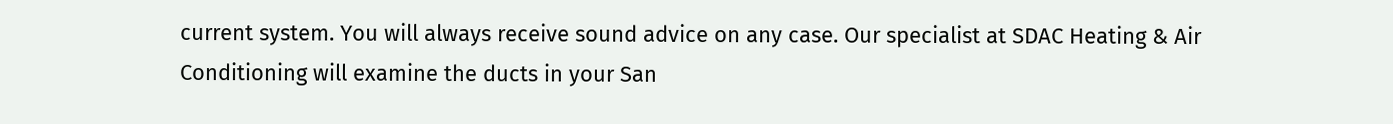current system. You will always receive sound advice on any case. Our specialist at SDAC Heating & Air Conditioning will examine the ducts in your San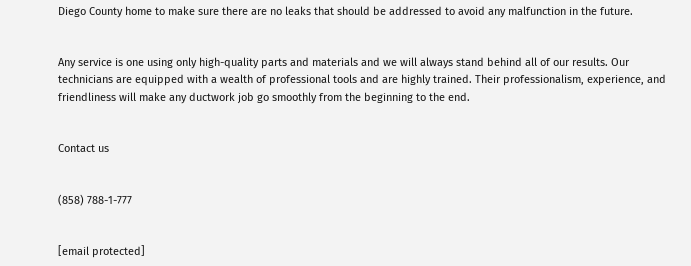Diego County home to make sure there are no leaks that should be addressed to avoid any malfunction in the future.


Any service is one using only high-quality parts and materials and we will always stand behind all of our results. Our technicians are equipped with a wealth of professional tools and are highly trained. Their professionalism, experience, and friendliness will make any ductwork job go smoothly from the beginning to the end.


Contact us


(858) 788-1-777


[email protected]